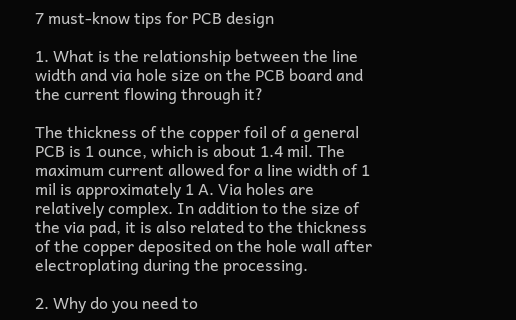7 must-know tips for PCB design

1. What is the relationship between the line width and via hole size on the PCB board and the current flowing through it?

The thickness of the copper foil of a general PCB is 1 ounce, which is about 1.4 mil. The maximum current allowed for a line width of 1 mil is approximately 1 A. Via holes are relatively complex. In addition to the size of the via pad, it is also related to the thickness of the copper deposited on the hole wall after electroplating during the processing.

2. Why do you need to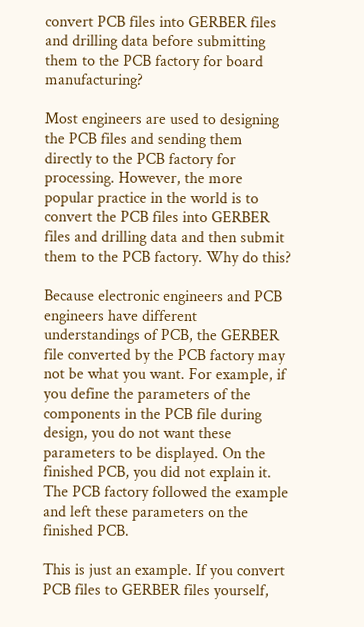convert PCB files into GERBER files and drilling data before submitting them to the PCB factory for board manufacturing?

Most engineers are used to designing the PCB files and sending them directly to the PCB factory for processing. However, the more popular practice in the world is to convert the PCB files into GERBER files and drilling data and then submit them to the PCB factory. Why do this?

Because electronic engineers and PCB engineers have different understandings of PCB, the GERBER file converted by the PCB factory may not be what you want. For example, if you define the parameters of the components in the PCB file during design, you do not want these parameters to be displayed. On the finished PCB, you did not explain it. The PCB factory followed the example and left these parameters on the finished PCB.

This is just an example. If you convert PCB files to GERBER files yourself,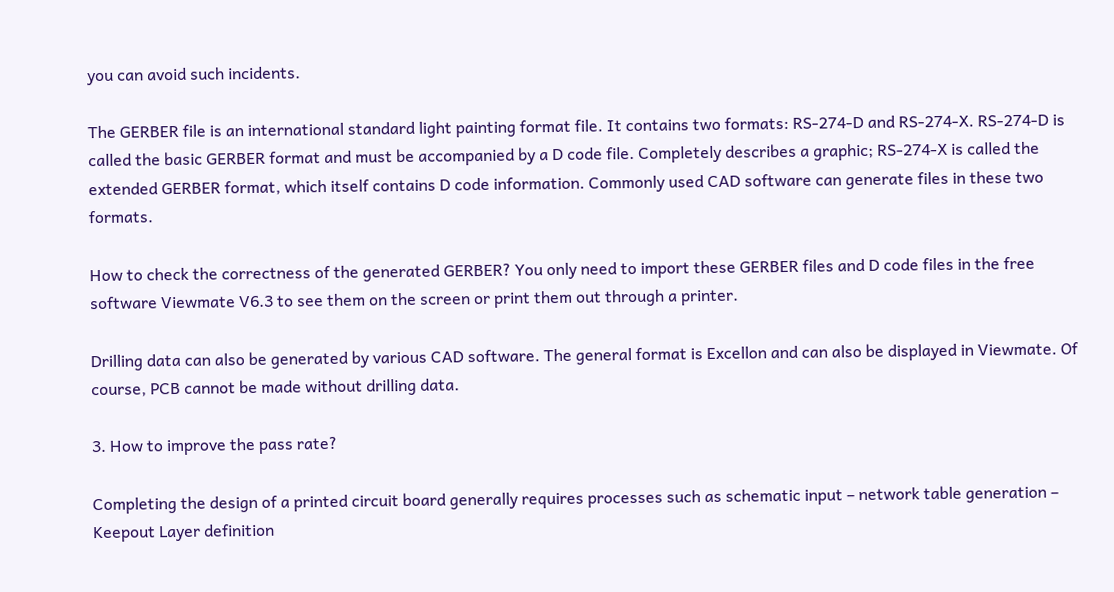you can avoid such incidents.

The GERBER file is an international standard light painting format file. It contains two formats: RS-274-D and RS-274-X. RS-274-D is called the basic GERBER format and must be accompanied by a D code file. Completely describes a graphic; RS-274-X is called the extended GERBER format, which itself contains D code information. Commonly used CAD software can generate files in these two formats.

How to check the correctness of the generated GERBER? You only need to import these GERBER files and D code files in the free software Viewmate V6.3 to see them on the screen or print them out through a printer.

Drilling data can also be generated by various CAD software. The general format is Excellon and can also be displayed in Viewmate. Of course, PCB cannot be made without drilling data.

3. How to improve the pass rate?

Completing the design of a printed circuit board generally requires processes such as schematic input – network table generation – Keepout Layer definition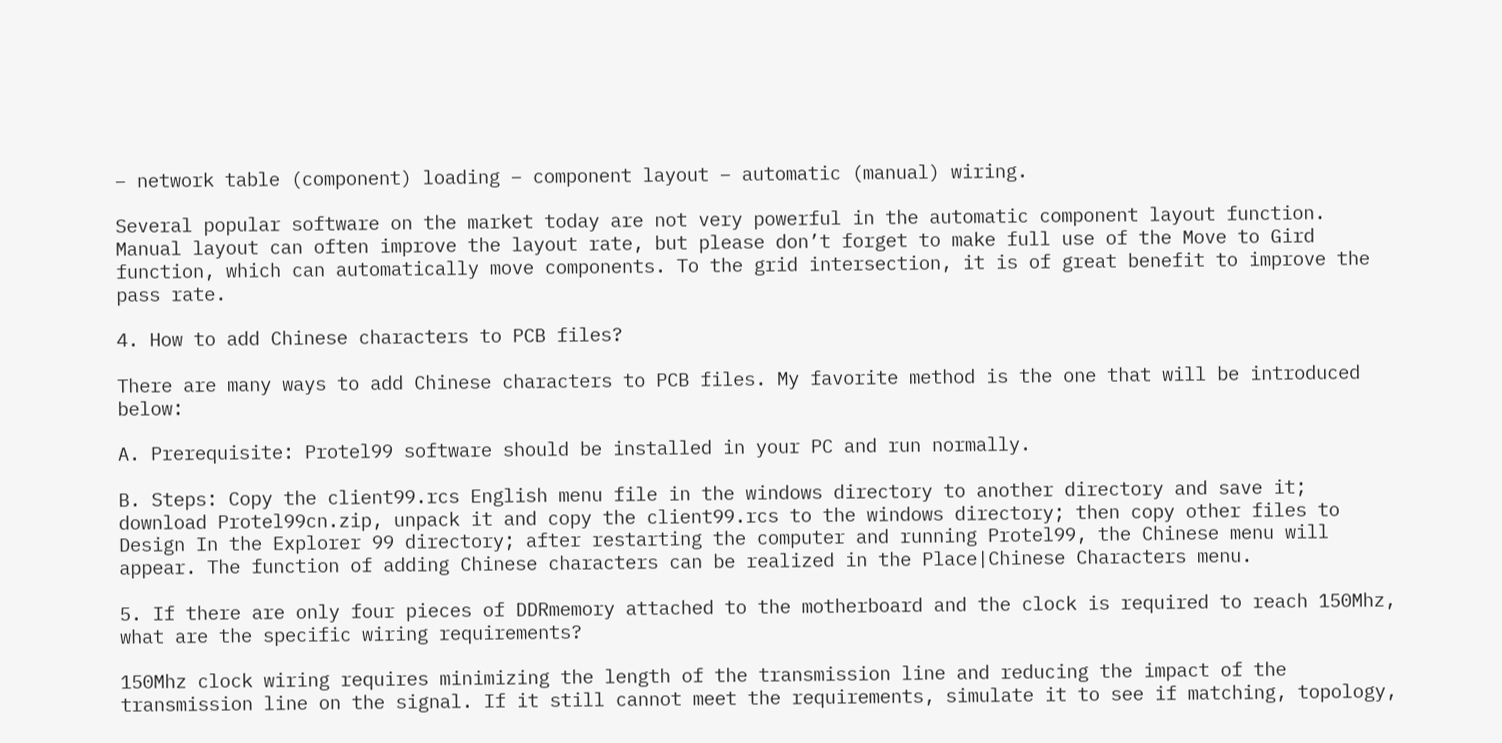– network table (component) loading – component layout – automatic (manual) wiring.

Several popular software on the market today are not very powerful in the automatic component layout function. Manual layout can often improve the layout rate, but please don’t forget to make full use of the Move to Gird function, which can automatically move components. To the grid intersection, it is of great benefit to improve the pass rate.

4. How to add Chinese characters to PCB files?

There are many ways to add Chinese characters to PCB files. My favorite method is the one that will be introduced below:

A. Prerequisite: Protel99 software should be installed in your PC and run normally.

B. Steps: Copy the client99.rcs English menu file in the windows directory to another directory and save it; download Protel99cn.zip, unpack it and copy the client99.rcs to the windows directory; then copy other files to Design In the Explorer 99 directory; after restarting the computer and running Protel99, the Chinese menu will appear. The function of adding Chinese characters can be realized in the Place|Chinese Characters menu.

5. If there are only four pieces of DDRmemory attached to the motherboard and the clock is required to reach 150Mhz, what are the specific wiring requirements?

150Mhz clock wiring requires minimizing the length of the transmission line and reducing the impact of the transmission line on the signal. If it still cannot meet the requirements, simulate it to see if matching, topology,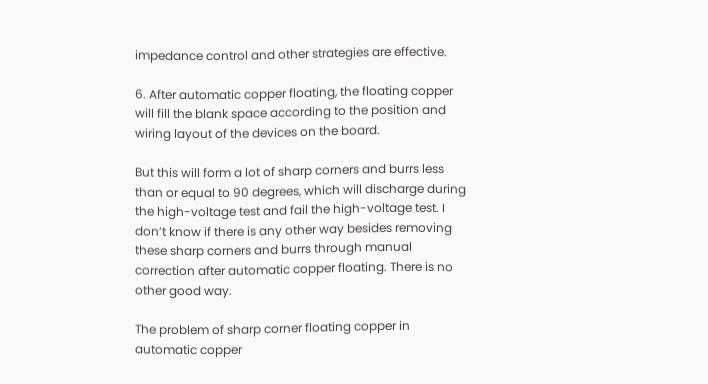impedance control and other strategies are effective.

6. After automatic copper floating, the floating copper will fill the blank space according to the position and wiring layout of the devices on the board.

But this will form a lot of sharp corners and burrs less than or equal to 90 degrees, which will discharge during the high-voltage test and fail the high-voltage test. I don’t know if there is any other way besides removing these sharp corners and burrs through manual correction after automatic copper floating. There is no other good way.

The problem of sharp corner floating copper in automatic copper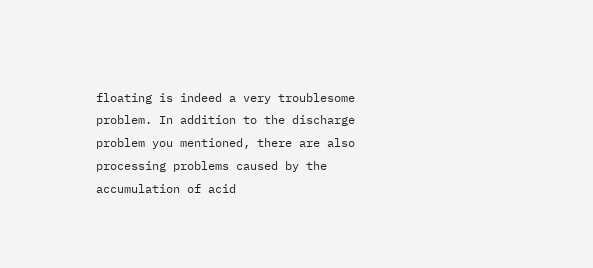floating is indeed a very troublesome problem. In addition to the discharge problem you mentioned, there are also processing problems caused by the accumulation of acid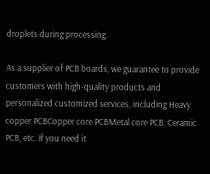droplets during processing.

As a supplier of PCB boards, we guarantee to provide customers with high-quality products and personalized customized services, including Heavy copper PCBCopper core PCBMetal core PCB, Ceramic PCB, etc. If you need it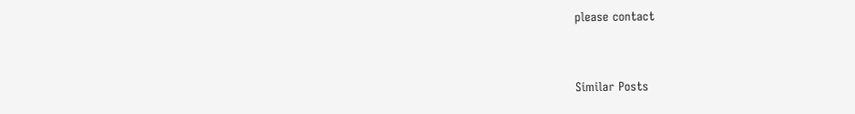please contact


Similar Posts